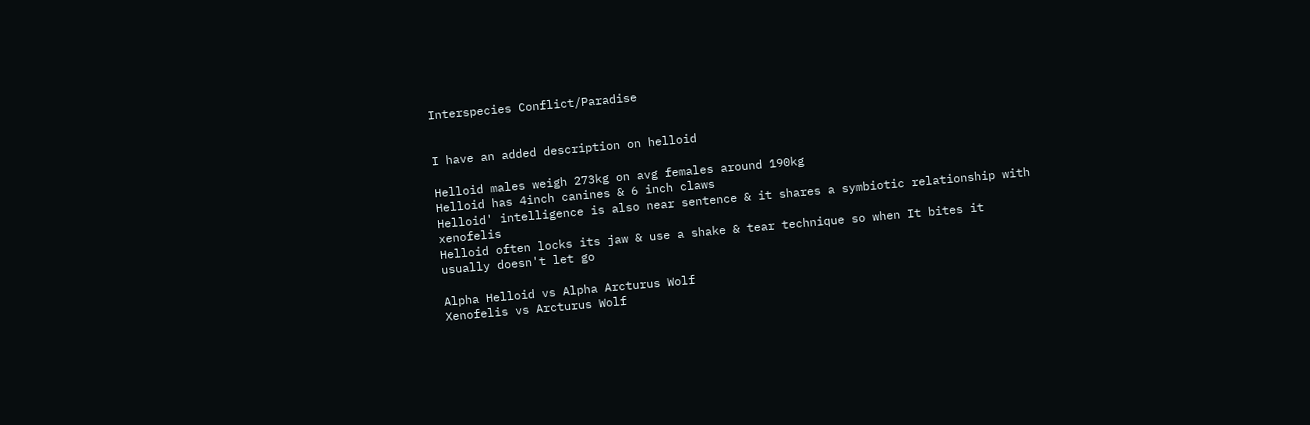Interspecies Conflict/Paradise


I have an added description on helloid

Helloid males weigh 273kg on avg females around 190kg
Helloid has 4inch canines & 6 inch claws
Helloid' intelligence is also near sentence & it shares a symbiotic relationship with xenofelis
Helloid often locks its jaw & use a shake & tear technique so when It bites it usually doesn't let go

Alpha Helloid vs Alpha Arcturus Wolf
Xenofelis vs Arcturus Wolf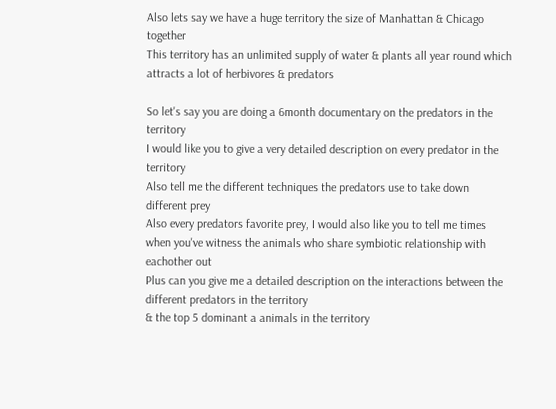Also lets say we have a huge territory the size of Manhattan & Chicago together
This territory has an unlimited supply of water & plants all year round which attracts a lot of herbivores & predators

So let's say you are doing a 6month documentary on the predators in the territory
I would like you to give a very detailed description on every predator in the territory
Also tell me the different techniques the predators use to take down different prey
Also every predators favorite prey, I would also like you to tell me times when you've witness the animals who share symbiotic relationship with eachother out
Plus can you give me a detailed description on the interactions between the different predators in the territory
& the top 5 dominant a animals in the territory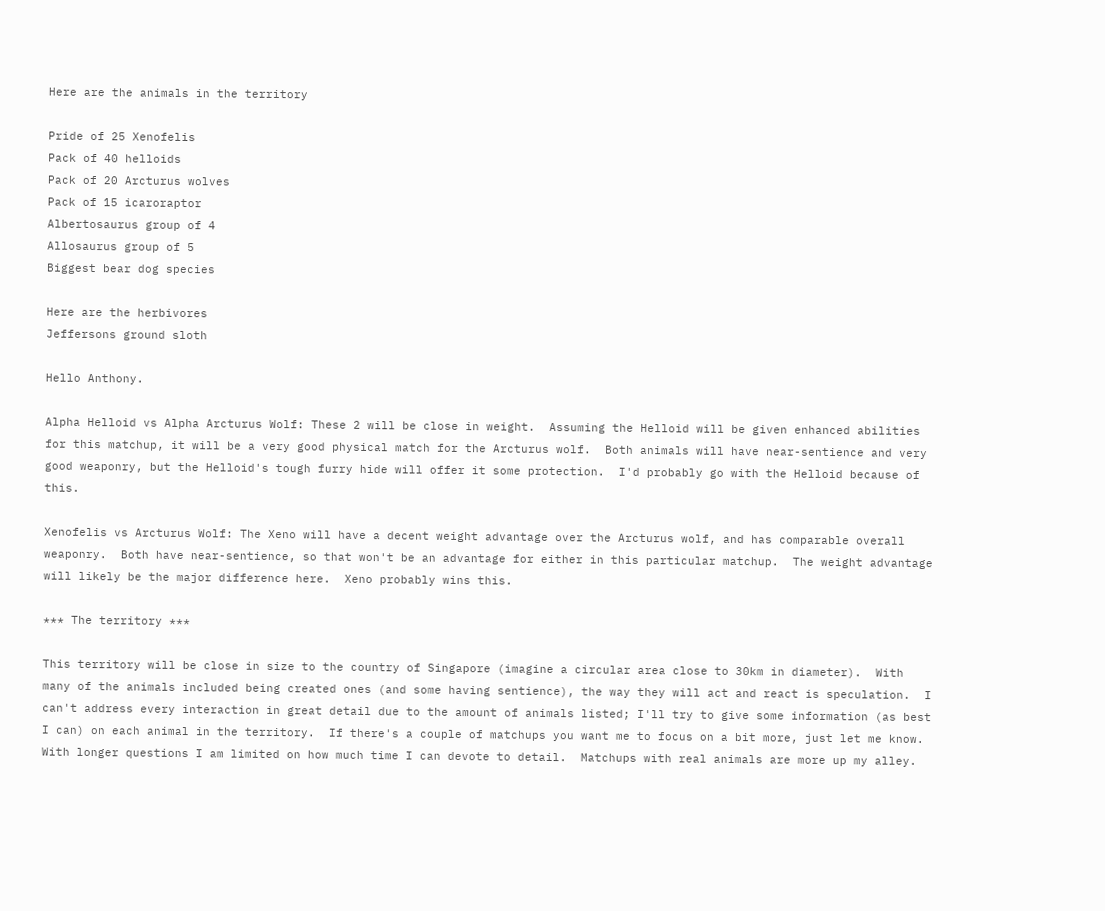Here are the animals in the territory

Pride of 25 Xenofelis
Pack of 40 helloids
Pack of 20 Arcturus wolves
Pack of 15 icaroraptor
Albertosaurus group of 4
Allosaurus group of 5
Biggest bear dog species

Here are the herbivores
Jeffersons ground sloth

Hello Anthony.

Alpha Helloid vs Alpha Arcturus Wolf: These 2 will be close in weight.  Assuming the Helloid will be given enhanced abilities for this matchup, it will be a very good physical match for the Arcturus wolf.  Both animals will have near-sentience and very good weaponry, but the Helloid's tough furry hide will offer it some protection.  I'd probably go with the Helloid because of this.

Xenofelis vs Arcturus Wolf: The Xeno will have a decent weight advantage over the Arcturus wolf, and has comparable overall weaponry.  Both have near-sentience, so that won't be an advantage for either in this particular matchup.  The weight advantage will likely be the major difference here.  Xeno probably wins this.

*** The territory ***

This territory will be close in size to the country of Singapore (imagine a circular area close to 30km in diameter).  With many of the animals included being created ones (and some having sentience), the way they will act and react is speculation.  I can't address every interaction in great detail due to the amount of animals listed; I'll try to give some information (as best I can) on each animal in the territory.  If there's a couple of matchups you want me to focus on a bit more, just let me know.  With longer questions I am limited on how much time I can devote to detail.  Matchups with real animals are more up my alley.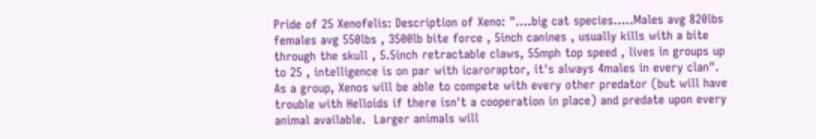Pride of 25 Xenofelis: Description of Xeno: "....big cat species.....Males avg 820lbs females avg 550lbs , 3500lb bite force , 5inch canines , usually kills with a bite through the skull , 5.5inch retractable claws, 55mph top speed , lives in groups up to 25 , intelligence is on par with icaroraptor, it's always 4males in every clan".  As a group, Xenos will be able to compete with every other predator (but will have trouble with Helloids if there isn't a cooperation in place) and predate upon every animal available.  Larger animals will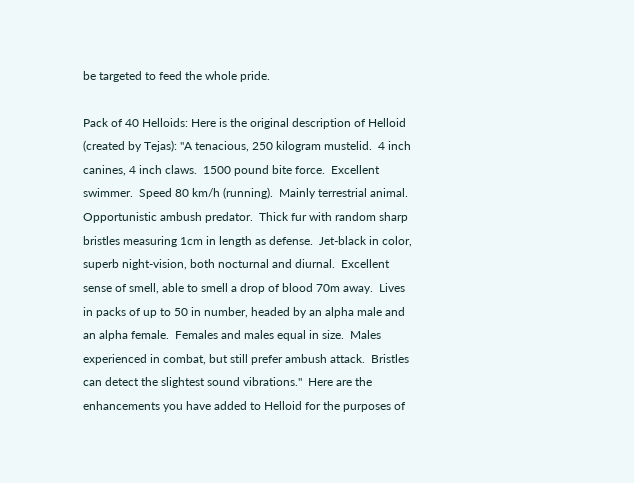be targeted to feed the whole pride.

Pack of 40 Helloids: Here is the original description of Helloid (created by Tejas): "A tenacious, 250 kilogram mustelid.  4 inch canines, 4 inch claws.  1500 pound bite force.  Excellent swimmer.  Speed 80 km/h (running).  Mainly terrestrial animal.  Opportunistic ambush predator.  Thick fur with random sharp bristles measuring 1cm in length as defense.  Jet-black in color, superb night-vision, both nocturnal and diurnal.  Excellent sense of smell, able to smell a drop of blood 70m away.  Lives in packs of up to 50 in number, headed by an alpha male and an alpha female.  Females and males equal in size.  Males experienced in combat, but still prefer ambush attack.  Bristles can detect the slightest sound vibrations."  Here are the enhancements you have added to Helloid for the purposes of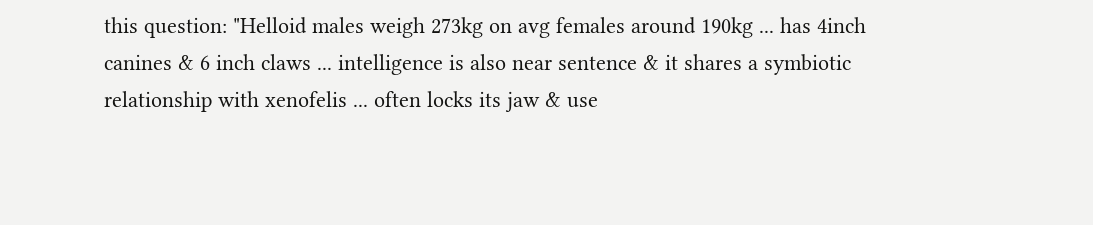this question: "Helloid males weigh 273kg on avg females around 190kg ... has 4inch canines & 6 inch claws ... intelligence is also near sentence & it shares a symbiotic relationship with xenofelis ... often locks its jaw & use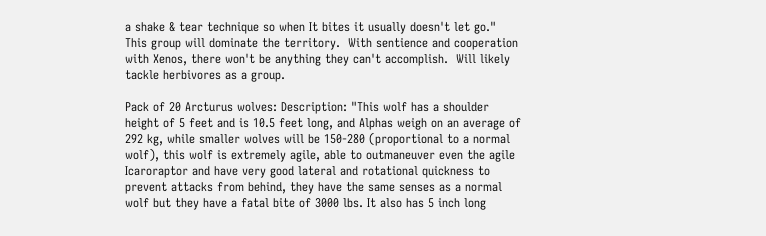a shake & tear technique so when It bites it usually doesn't let go."  This group will dominate the territory.  With sentience and cooperation with Xenos, there won't be anything they can't accomplish.  Will likely tackle herbivores as a group.

Pack of 20 Arcturus wolves: Description: "This wolf has a shoulder height of 5 feet and is 10.5 feet long, and Alphas weigh on an average of 292 kg, while smaller wolves will be 150-280 (proportional to a normal wolf), this wolf is extremely agile, able to outmaneuver even the agile Icaroraptor and have very good lateral and rotational quickness to prevent attacks from behind, they have the same senses as a normal wolf but they have a fatal bite of 3000 lbs. It also has 5 inch long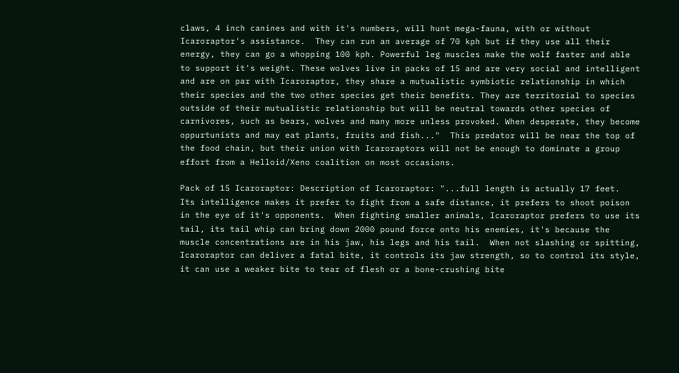claws, 4 inch canines and with it's numbers, will hunt mega-fauna, with or without Icaroraptor's assistance.  They can run an average of 70 kph but if they use all their energy, they can go a whopping 100 kph. Powerful leg muscles make the wolf faster and able to support it's weight. These wolves live in packs of 15 and are very social and intelligent and are on par with Icaroraptor, they share a mutualistic symbiotic relationship in which their species and the two other species get their benefits. They are territorial to species outside of their mutualistic relationship but will be neutral towards other species of carnivores, such as bears, wolves and many more unless provoked. When desperate, they become oppurtunists and may eat plants, fruits and fish..."  This predator will be near the top of the food chain, but their union with Icaroraptors will not be enough to dominate a group effort from a Helloid/Xeno coalition on most occasions.

Pack of 15 Icaroraptor: Description of Icaroraptor: "...full length is actually 17 feet.  Its intelligence makes it prefer to fight from a safe distance, it prefers to shoot poison in the eye of it's opponents.  When fighting smaller animals, Icaroraptor prefers to use its tail, its tail whip can bring down 2000 pound force onto his enemies, it's because the muscle concentrations are in his jaw, his legs and his tail.  When not slashing or spitting, Icaroraptor can deliver a fatal bite, it controls its jaw strength, so to control its style, it can use a weaker bite to tear of flesh or a bone-crushing bite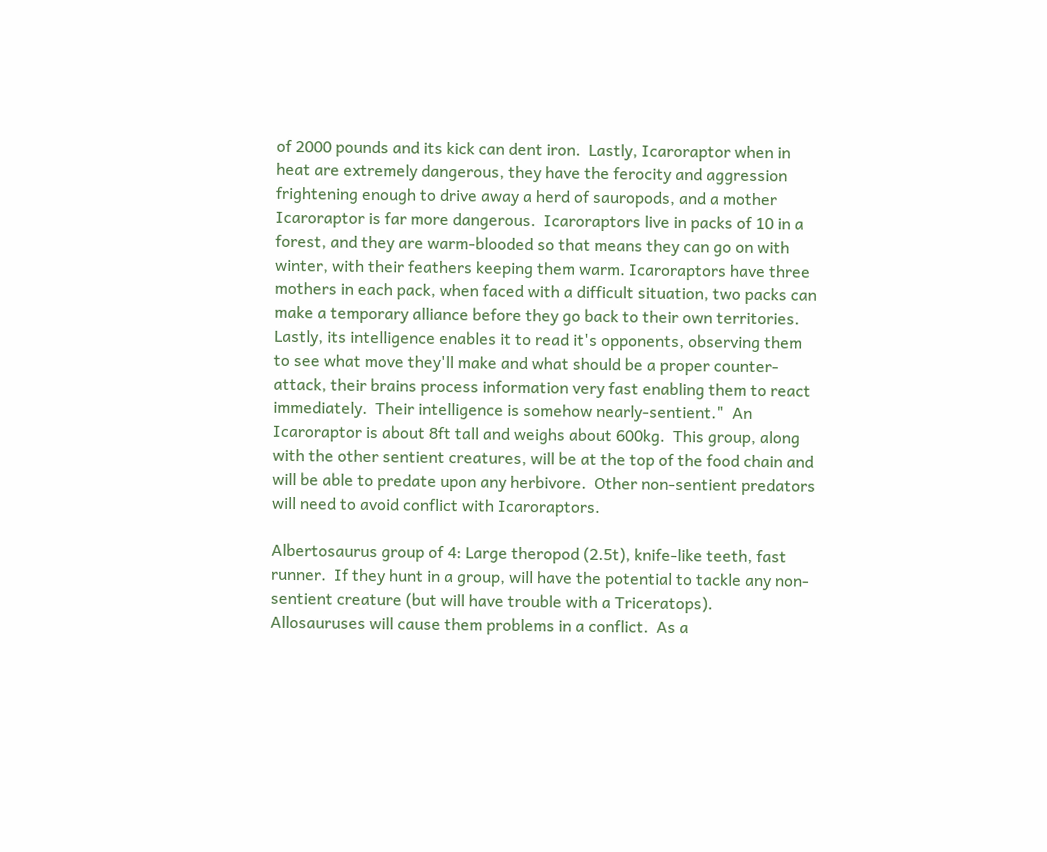of 2000 pounds and its kick can dent iron.  Lastly, Icaroraptor when in heat are extremely dangerous, they have the ferocity and aggression frightening enough to drive away a herd of sauropods, and a mother Icaroraptor is far more dangerous.  Icaroraptors live in packs of 10 in a forest, and they are warm-blooded so that means they can go on with winter, with their feathers keeping them warm. Icaroraptors have three mothers in each pack, when faced with a difficult situation, two packs can make a temporary alliance before they go back to their own territories.  Lastly, its intelligence enables it to read it's opponents, observing them to see what move they'll make and what should be a proper counter-attack, their brains process information very fast enabling them to react immediately.  Their intelligence is somehow nearly-sentient."  An Icaroraptor is about 8ft tall and weighs about 600kg.  This group, along with the other sentient creatures, will be at the top of the food chain and will be able to predate upon any herbivore.  Other non-sentient predators will need to avoid conflict with Icaroraptors.

Albertosaurus group of 4: Large theropod (2.5t), knife-like teeth, fast runner.  If they hunt in a group, will have the potential to tackle any non-sentient creature (but will have trouble with a Triceratops).  Allosauruses will cause them problems in a conflict.  As a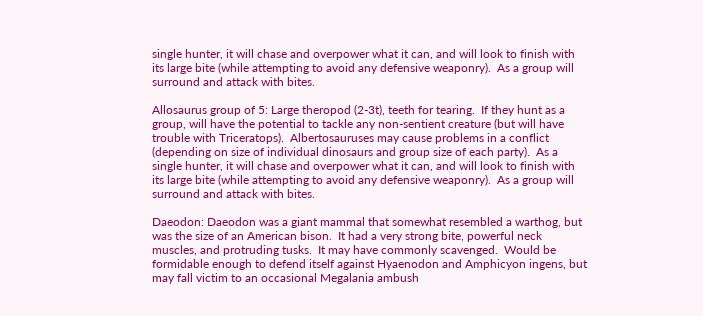single hunter, it will chase and overpower what it can, and will look to finish with its large bite (while attempting to avoid any defensive weaponry).  As a group will surround and attack with bites.

Allosaurus group of 5: Large theropod (2-3t), teeth for tearing.  If they hunt as a group, will have the potential to tackle any non-sentient creature (but will have trouble with Triceratops).  Albertosauruses may cause problems in a conflict (depending on size of individual dinosaurs and group size of each party).  As a single hunter, it will chase and overpower what it can, and will look to finish with its large bite (while attempting to avoid any defensive weaponry).  As a group will surround and attack with bites.

Daeodon: Daeodon was a giant mammal that somewhat resembled a warthog, but was the size of an American bison.  It had a very strong bite, powerful neck muscles, and protruding tusks.  It may have commonly scavenged.  Would be formidable enough to defend itself against Hyaenodon and Amphicyon ingens, but may fall victim to an occasional Megalania ambush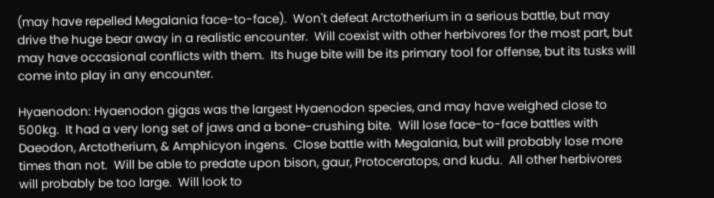(may have repelled Megalania face-to-face).  Won't defeat Arctotherium in a serious battle, but may drive the huge bear away in a realistic encounter.  Will coexist with other herbivores for the most part, but may have occasional conflicts with them.  Its huge bite will be its primary tool for offense, but its tusks will come into play in any encounter.

Hyaenodon: Hyaenodon gigas was the largest Hyaenodon species, and may have weighed close to 500kg.  It had a very long set of jaws and a bone-crushing bite.  Will lose face-to-face battles with Daeodon, Arctotherium, & Amphicyon ingens.  Close battle with Megalania, but will probably lose more times than not.  Will be able to predate upon bison, gaur, Protoceratops, and kudu.  All other herbivores will probably be too large.  Will look to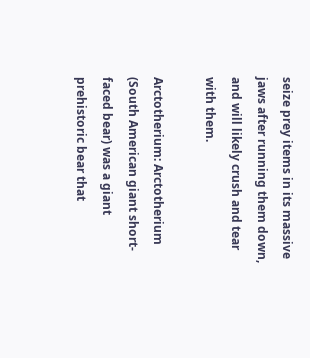seize prey items in its massive jaws after running them down, and will likely crush and tear with them.

Arctotherium: Arctotherium (South American giant short-faced bear) was a giant prehistoric bear that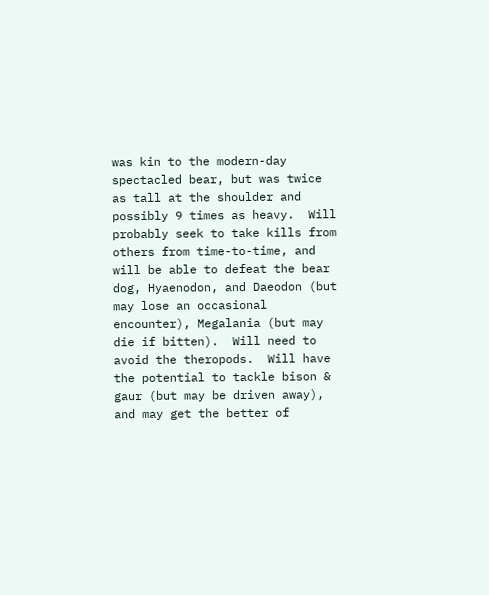was kin to the modern-day spectacled bear, but was twice as tall at the shoulder and possibly 9 times as heavy.  Will probably seek to take kills from others from time-to-time, and will be able to defeat the bear dog, Hyaenodon, and Daeodon (but may lose an occasional encounter), Megalania (but may die if bitten).  Will need to avoid the theropods.  Will have the potential to tackle bison & gaur (but may be driven away), and may get the better of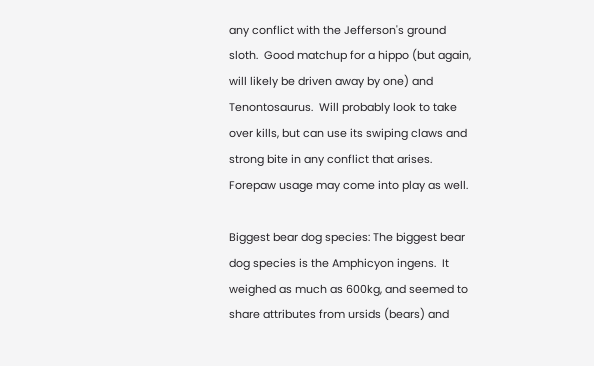any conflict with the Jefferson's ground sloth.  Good matchup for a hippo (but again, will likely be driven away by one) and Tenontosaurus.  Will probably look to take over kills, but can use its swiping claws and strong bite in any conflict that arises.  Forepaw usage may come into play as well.

Biggest bear dog species: The biggest bear dog species is the Amphicyon ingens.  It weighed as much as 600kg, and seemed to share attributes from ursids (bears) and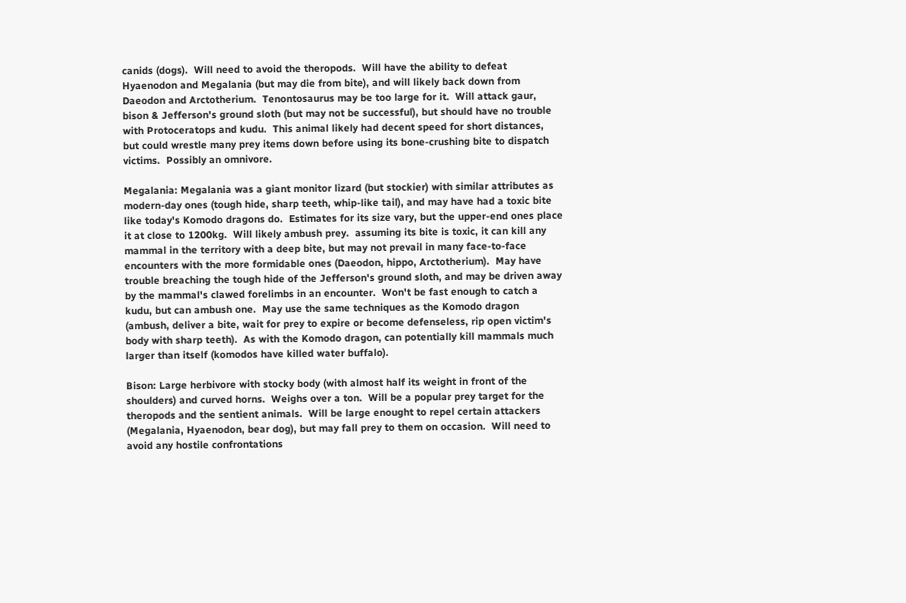canids (dogs).  Will need to avoid the theropods.  Will have the ability to defeat Hyaenodon and Megalania (but may die from bite), and will likely back down from Daeodon and Arctotherium.  Tenontosaurus may be too large for it.  Will attack gaur, bison & Jefferson's ground sloth (but may not be successful), but should have no trouble with Protoceratops and kudu.  This animal likely had decent speed for short distances, but could wrestle many prey items down before using its bone-crushing bite to dispatch victims.  Possibly an omnivore.

Megalania: Megalania was a giant monitor lizard (but stockier) with similar attributes as modern-day ones (tough hide, sharp teeth, whip-like tail), and may have had a toxic bite like today's Komodo dragons do.  Estimates for its size vary, but the upper-end ones place it at close to 1200kg.  Will likely ambush prey.  assuming its bite is toxic, it can kill any mammal in the territory with a deep bite, but may not prevail in many face-to-face encounters with the more formidable ones (Daeodon, hippo, Arctotherium).  May have trouble breaching the tough hide of the Jefferson's ground sloth, and may be driven away by the mammal's clawed forelimbs in an encounter.  Won't be fast enough to catch a kudu, but can ambush one.  May use the same techniques as the Komodo dragon (ambush, deliver a bite, wait for prey to expire or become defenseless, rip open victim's body with sharp teeth).  As with the Komodo dragon, can potentially kill mammals much larger than itself (komodos have killed water buffalo).

Bison: Large herbivore with stocky body (with almost half its weight in front of the shoulders) and curved horns.  Weighs over a ton.  Will be a popular prey target for the theropods and the sentient animals.  Will be large enought to repel certain attackers (Megalania, Hyaenodon, bear dog), but may fall prey to them on occasion.  Will need to avoid any hostile confrontations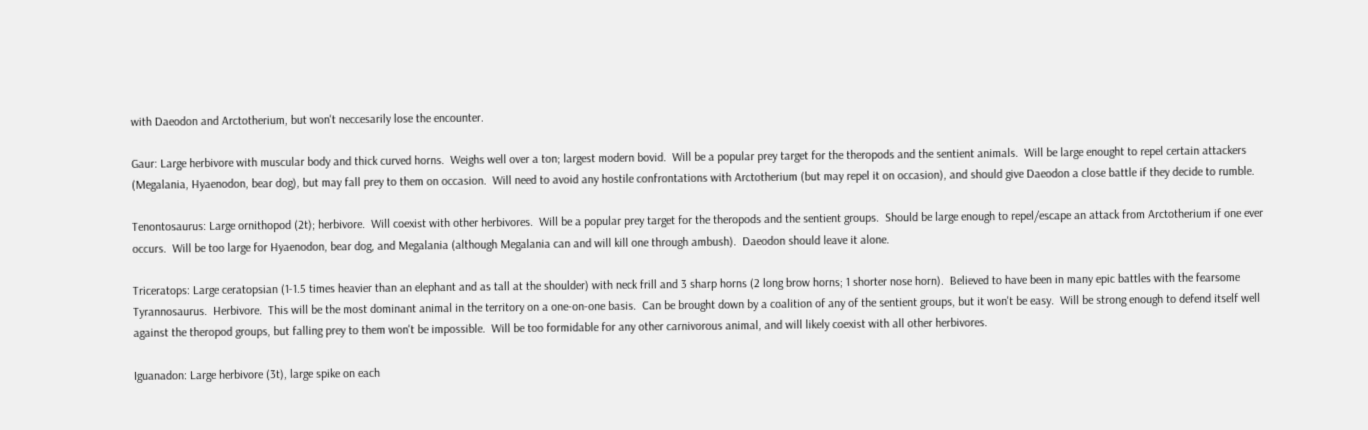with Daeodon and Arctotherium, but won't neccesarily lose the encounter.

Gaur: Large herbivore with muscular body and thick curved horns.  Weighs well over a ton; largest modern bovid.  Will be a popular prey target for the theropods and the sentient animals.  Will be large enought to repel certain attackers (Megalania, Hyaenodon, bear dog), but may fall prey to them on occasion.  Will need to avoid any hostile confrontations with Arctotherium (but may repel it on occasion), and should give Daeodon a close battle if they decide to rumble.

Tenontosaurus: Large ornithopod (2t); herbivore.  Will coexist with other herbivores.  Will be a popular prey target for the theropods and the sentient groups.  Should be large enough to repel/escape an attack from Arctotherium if one ever occurs.  Will be too large for Hyaenodon, bear dog, and Megalania (although Megalania can and will kill one through ambush).  Daeodon should leave it alone.

Triceratops: Large ceratopsian (1-1.5 times heavier than an elephant and as tall at the shoulder) with neck frill and 3 sharp horns (2 long brow horns; 1 shorter nose horn).  Believed to have been in many epic battles with the fearsome Tyrannosaurus.  Herbivore.  This will be the most dominant animal in the territory on a one-on-one basis.  Can be brought down by a coalition of any of the sentient groups, but it won't be easy.  Will be strong enough to defend itself well against the theropod groups, but falling prey to them won't be impossible.  Will be too formidable for any other carnivorous animal, and will likely coexist with all other herbivores.

Iguanadon: Large herbivore (3t), large spike on each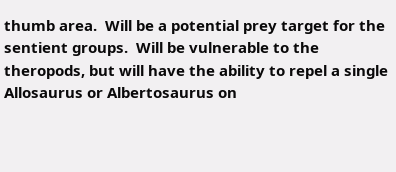thumb area.  Will be a potential prey target for the sentient groups.  Will be vulnerable to the theropods, but will have the ability to repel a single Allosaurus or Albertosaurus on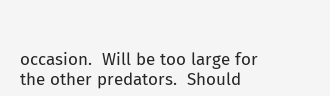occasion.  Will be too large for the other predators.  Should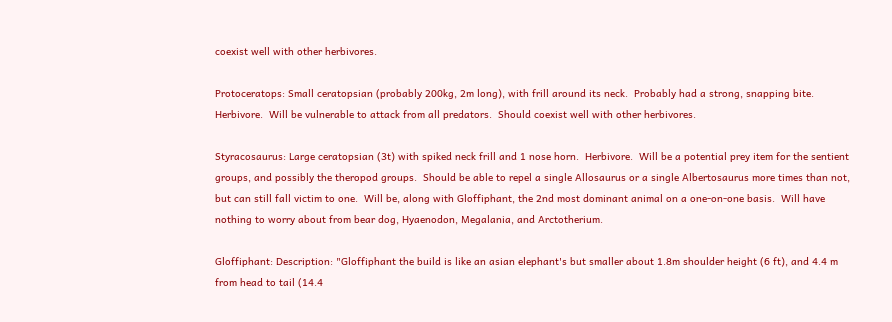coexist well with other herbivores.

Protoceratops: Small ceratopsian (probably 200kg, 2m long), with frill around its neck.  Probably had a strong, snapping bite.  Herbivore.  Will be vulnerable to attack from all predators.  Should coexist well with other herbivores.

Styracosaurus: Large ceratopsian (3t) with spiked neck frill and 1 nose horn.  Herbivore.  Will be a potential prey item for the sentient groups, and possibly the theropod groups.  Should be able to repel a single Allosaurus or a single Albertosaurus more times than not, but can still fall victim to one.  Will be, along with Gloffiphant, the 2nd most dominant animal on a one-on-one basis.  Will have nothing to worry about from bear dog, Hyaenodon, Megalania, and Arctotherium.

Gloffiphant: Description: "Gloffiphant the build is like an asian elephant's but smaller about 1.8m shoulder height (6 ft), and 4.4 m from head to tail (14.4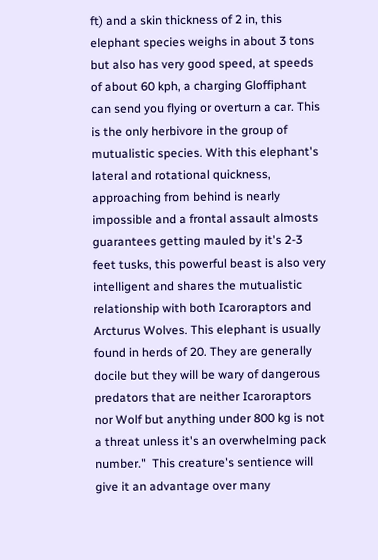ft) and a skin thickness of 2 in, this elephant species weighs in about 3 tons but also has very good speed, at speeds of about 60 kph, a charging Gloffiphant can send you flying or overturn a car. This is the only herbivore in the group of mutualistic species. With this elephant's lateral and rotational quickness, approaching from behind is nearly impossible and a frontal assault almosts guarantees getting mauled by it's 2-3 feet tusks, this powerful beast is also very intelligent and shares the mutualistic relationship with both Icaroraptors and Arcturus Wolves. This elephant is usually found in herds of 20. They are generally docile but they will be wary of dangerous predators that are neither Icaroraptors nor Wolf but anything under 800 kg is not a threat unless it's an overwhelming pack number."  This creature's sentience will give it an advantage over many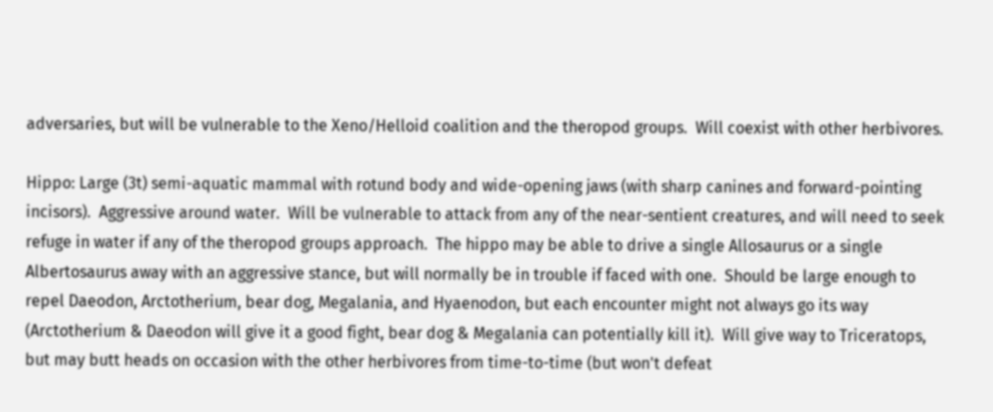adversaries, but will be vulnerable to the Xeno/Helloid coalition and the theropod groups.  Will coexist with other herbivores.

Hippo: Large (3t) semi-aquatic mammal with rotund body and wide-opening jaws (with sharp canines and forward-pointing incisors).  Aggressive around water.  Will be vulnerable to attack from any of the near-sentient creatures, and will need to seek refuge in water if any of the theropod groups approach.  The hippo may be able to drive a single Allosaurus or a single Albertosaurus away with an aggressive stance, but will normally be in trouble if faced with one.  Should be large enough to repel Daeodon, Arctotherium, bear dog, Megalania, and Hyaenodon, but each encounter might not always go its way (Arctotherium & Daeodon will give it a good fight, bear dog & Megalania can potentially kill it).  Will give way to Triceratops, but may butt heads on occasion with the other herbivores from time-to-time (but won't defeat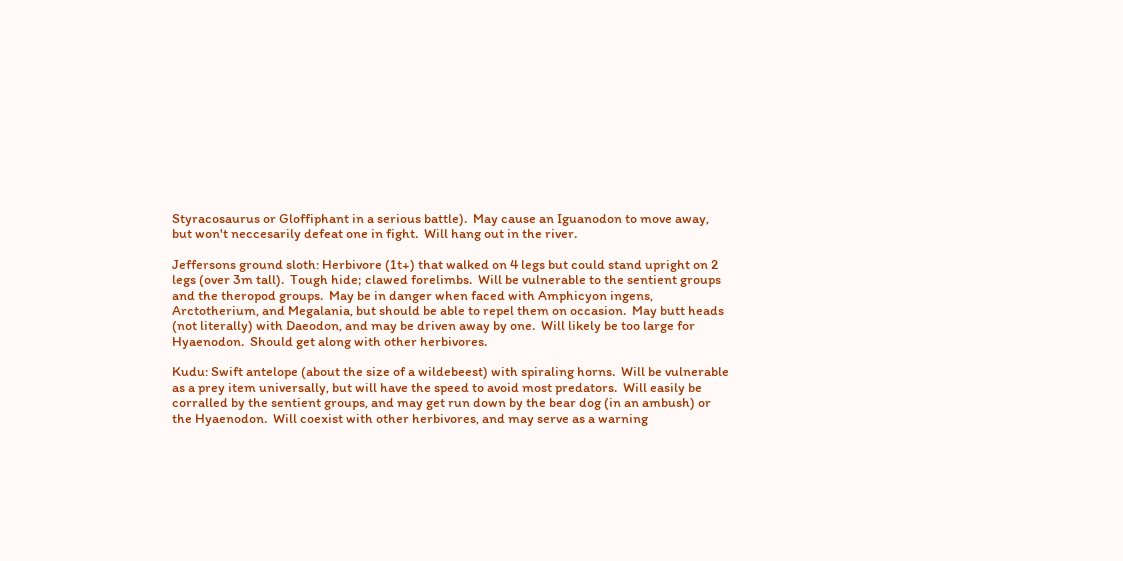Styracosaurus or Gloffiphant in a serious battle).  May cause an Iguanodon to move away, but won't neccesarily defeat one in fight.  Will hang out in the river.

Jeffersons ground sloth: Herbivore (1t+) that walked on 4 legs but could stand upright on 2 legs (over 3m tall).  Tough hide; clawed forelimbs.  Will be vulnerable to the sentient groups and the theropod groups.  May be in danger when faced with Amphicyon ingens, Arctotherium, and Megalania, but should be able to repel them on occasion.  May butt heads (not literally) with Daeodon, and may be driven away by one.  Will likely be too large for Hyaenodon.  Should get along with other herbivores.

Kudu: Swift antelope (about the size of a wildebeest) with spiraling horns.  Will be vulnerable as a prey item universally, but will have the speed to avoid most predators.  Will easily be corralled by the sentient groups, and may get run down by the bear dog (in an ambush) or the Hyaenodon.  Will coexist with other herbivores, and may serve as a warning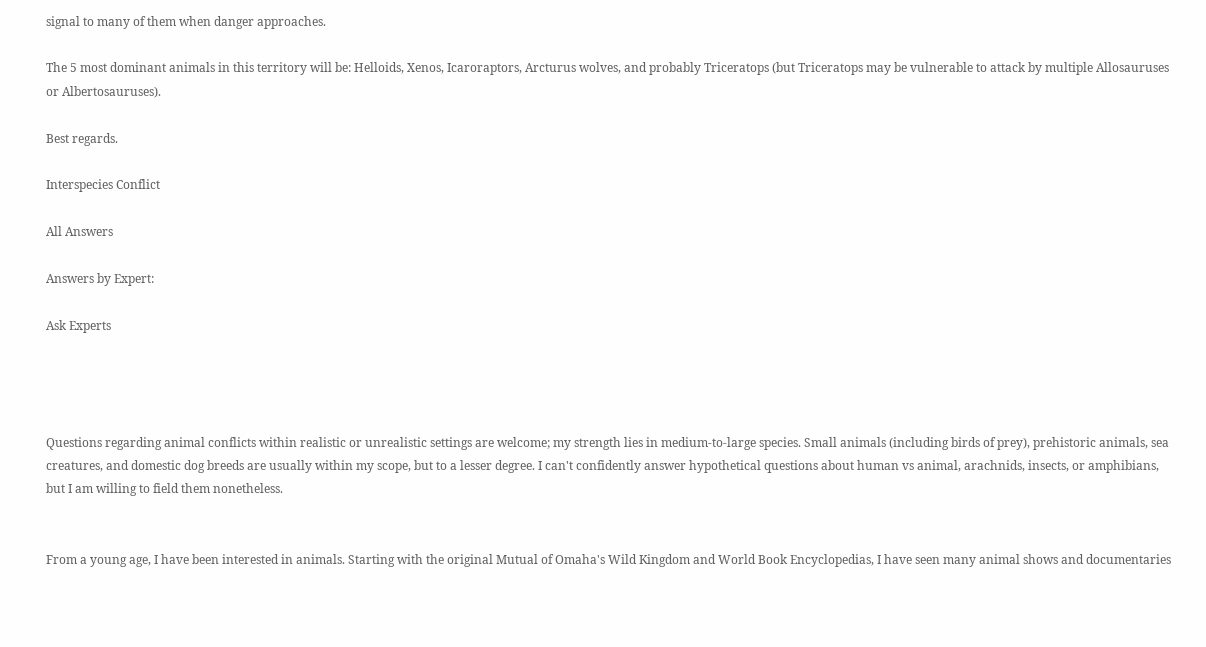signal to many of them when danger approaches.

The 5 most dominant animals in this territory will be: Helloids, Xenos, Icaroraptors, Arcturus wolves, and probably Triceratops (but Triceratops may be vulnerable to attack by multiple Allosauruses or Albertosauruses).

Best regards.

Interspecies Conflict

All Answers

Answers by Expert:

Ask Experts




Questions regarding animal conflicts within realistic or unrealistic settings are welcome; my strength lies in medium-to-large species. Small animals (including birds of prey), prehistoric animals, sea creatures, and domestic dog breeds are usually within my scope, but to a lesser degree. I can't confidently answer hypothetical questions about human vs animal, arachnids, insects, or amphibians, but I am willing to field them nonetheless.


From a young age, I have been interested in animals. Starting with the original Mutual of Omaha's Wild Kingdom and World Book Encyclopedias, I have seen many animal shows and documentaries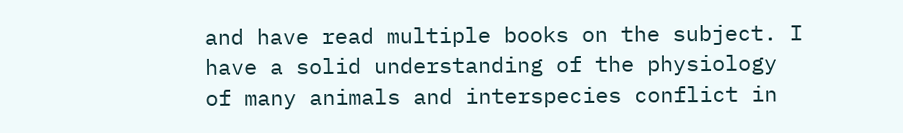and have read multiple books on the subject. I have a solid understanding of the physiology of many animals and interspecies conflict in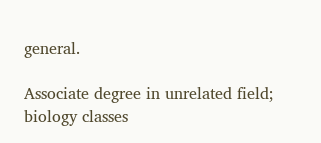general.

Associate degree in unrelated field; biology classes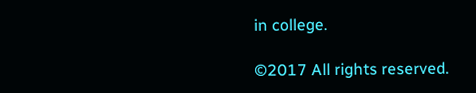in college.

©2017 All rights reserved.